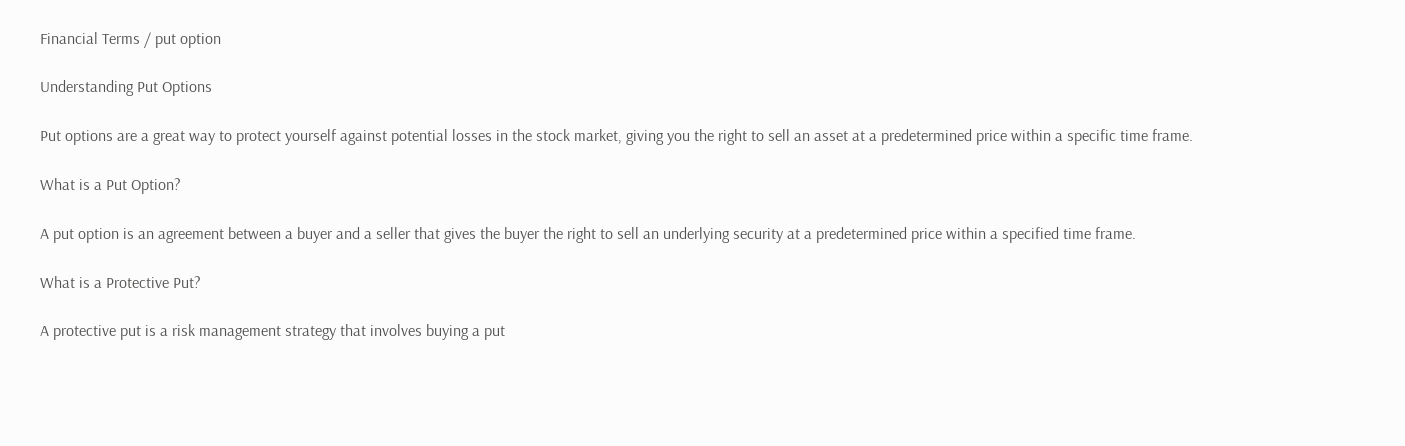Financial Terms / put option

Understanding Put Options

Put options are a great way to protect yourself against potential losses in the stock market, giving you the right to sell an asset at a predetermined price within a specific time frame.

What is a Put Option?

A put option is an agreement between a buyer and a seller that gives the buyer the right to sell an underlying security at a predetermined price within a specified time frame.

What is a Protective Put?

A protective put is a risk management strategy that involves buying a put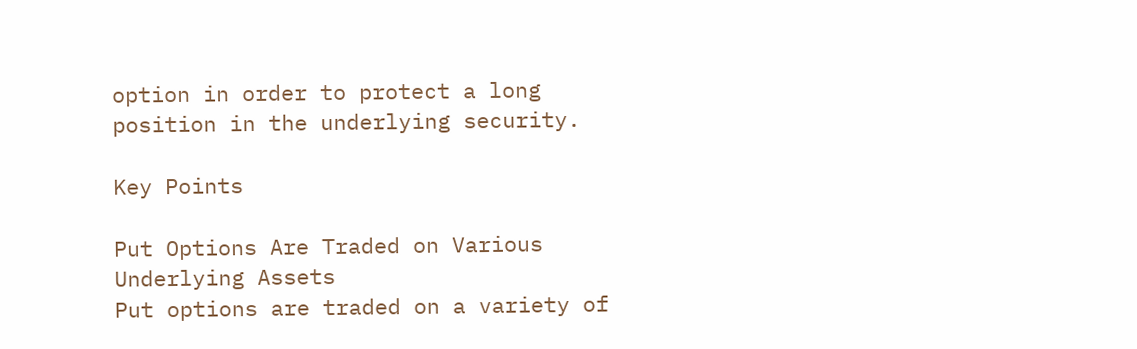option in order to protect a long position in the underlying security.

Key Points

Put Options Are Traded on Various Underlying Assets
Put options are traded on a variety of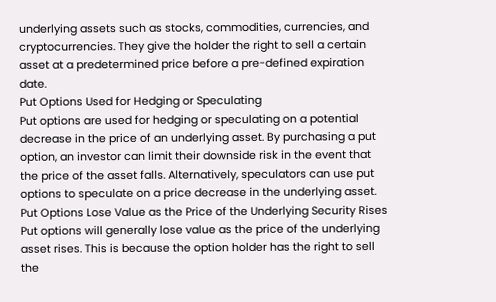underlying assets such as stocks, commodities, currencies, and cryptocurrencies. They give the holder the right to sell a certain asset at a predetermined price before a pre-defined expiration date.
Put Options Used for Hedging or Speculating
Put options are used for hedging or speculating on a potential decrease in the price of an underlying asset. By purchasing a put option, an investor can limit their downside risk in the event that the price of the asset falls. Alternatively, speculators can use put options to speculate on a price decrease in the underlying asset.
Put Options Lose Value as the Price of the Underlying Security Rises
Put options will generally lose value as the price of the underlying asset rises. This is because the option holder has the right to sell the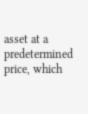asset at a predetermined price, which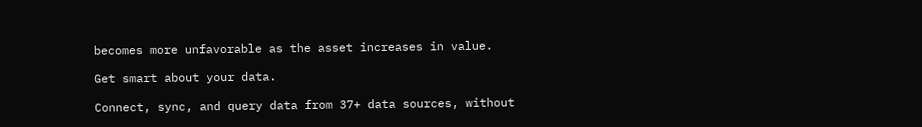becomes more unfavorable as the asset increases in value.

Get smart about your data.

Connect, sync, and query data from 37+ data sources, without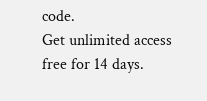code.
Get unlimited access free for 14 days.